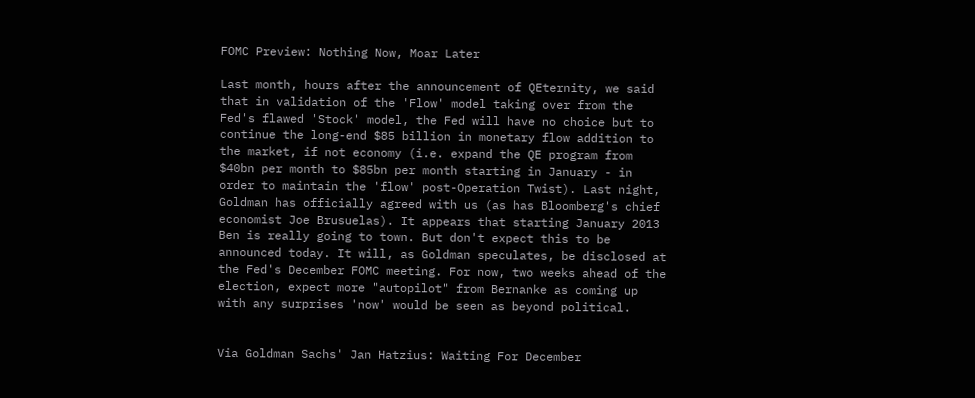FOMC Preview: Nothing Now, Moar Later

Last month, hours after the announcement of QEternity, we said that in validation of the 'Flow' model taking over from the Fed's flawed 'Stock' model, the Fed will have no choice but to continue the long-end $85 billion in monetary flow addition to the market, if not economy (i.e. expand the QE program from $40bn per month to $85bn per month starting in January - in order to maintain the 'flow' post-Operation Twist). Last night, Goldman has officially agreed with us (as has Bloomberg's chief economist Joe Brusuelas). It appears that starting January 2013 Ben is really going to town. But don't expect this to be announced today. It will, as Goldman speculates, be disclosed at the Fed's December FOMC meeting. For now, two weeks ahead of the election, expect more "autopilot" from Bernanke as coming up with any surprises 'now' would be seen as beyond political.


Via Goldman Sachs' Jan Hatzius: Waiting For December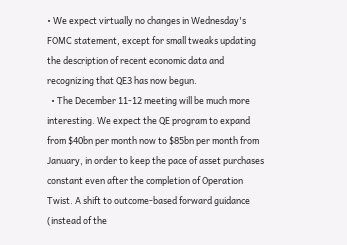• We expect virtually no changes in Wednesday's FOMC statement, except for small tweaks updating the description of recent economic data and recognizing that QE3 has now begun.
  • The December 11-12 meeting will be much more interesting. We expect the QE program to expand from $40bn per month now to $85bn per month from January, in order to keep the pace of asset purchases constant even after the completion of Operation Twist. A shift to outcome-based forward guidance (instead of the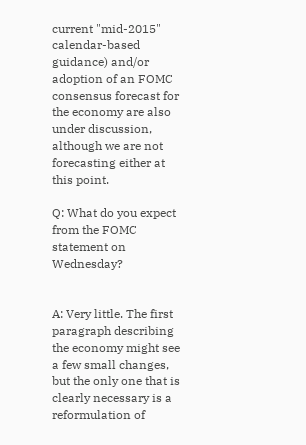current "mid-2015" calendar-based guidance) and/or adoption of an FOMC consensus forecast for the economy are also under discussion, although we are not forecasting either at this point.

Q: What do you expect from the FOMC statement on Wednesday?


A: Very little. The first paragraph describing the economy might see a few small changes, but the only one that is clearly necessary is a reformulation of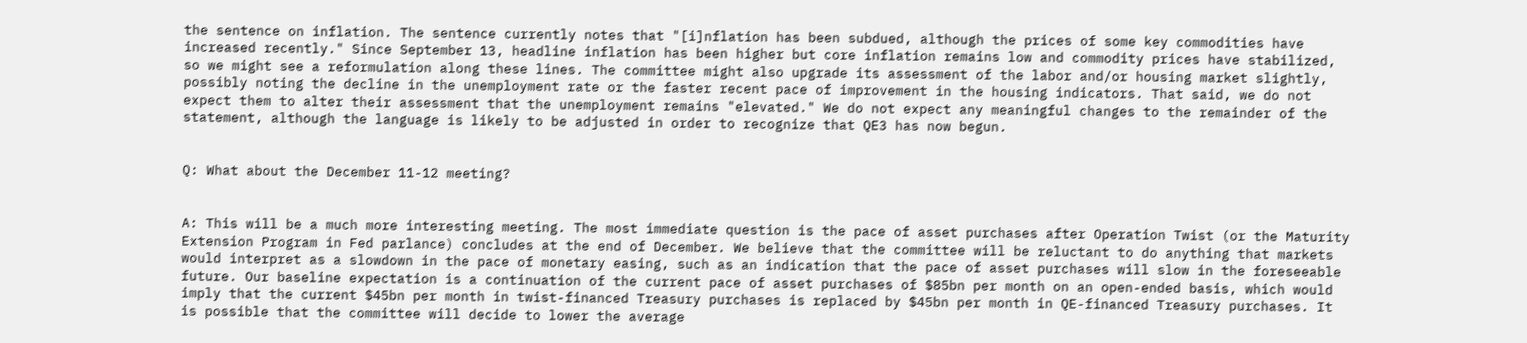the sentence on inflation. The sentence currently notes that "[i]nflation has been subdued, although the prices of some key commodities have increased recently." Since September 13, headline inflation has been higher but core inflation remains low and commodity prices have stabilized, so we might see a reformulation along these lines. The committee might also upgrade its assessment of the labor and/or housing market slightly, possibly noting the decline in the unemployment rate or the faster recent pace of improvement in the housing indicators. That said, we do not expect them to alter their assessment that the unemployment remains "elevated." We do not expect any meaningful changes to the remainder of the statement, although the language is likely to be adjusted in order to recognize that QE3 has now begun.


Q: What about the December 11-12 meeting?


A: This will be a much more interesting meeting. The most immediate question is the pace of asset purchases after Operation Twist (or the Maturity Extension Program in Fed parlance) concludes at the end of December. We believe that the committee will be reluctant to do anything that markets would interpret as a slowdown in the pace of monetary easing, such as an indication that the pace of asset purchases will slow in the foreseeable future. Our baseline expectation is a continuation of the current pace of asset purchases of $85bn per month on an open-ended basis, which would imply that the current $45bn per month in twist-financed Treasury purchases is replaced by $45bn per month in QE-financed Treasury purchases. It is possible that the committee will decide to lower the average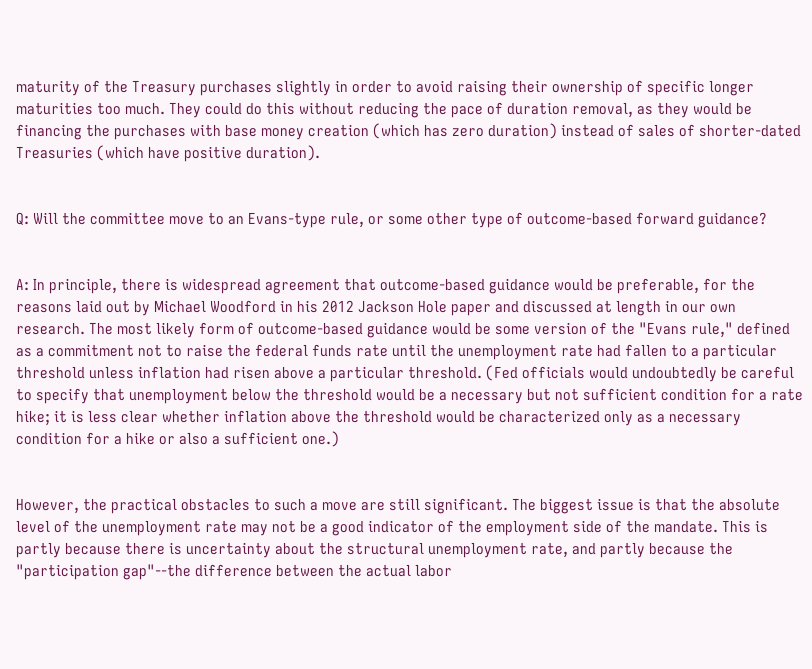maturity of the Treasury purchases slightly in order to avoid raising their ownership of specific longer maturities too much. They could do this without reducing the pace of duration removal, as they would be financing the purchases with base money creation (which has zero duration) instead of sales of shorter-dated Treasuries (which have positive duration).


Q: Will the committee move to an Evans-type rule, or some other type of outcome-based forward guidance?


A: In principle, there is widespread agreement that outcome-based guidance would be preferable, for the reasons laid out by Michael Woodford in his 2012 Jackson Hole paper and discussed at length in our own research. The most likely form of outcome-based guidance would be some version of the "Evans rule," defined as a commitment not to raise the federal funds rate until the unemployment rate had fallen to a particular threshold unless inflation had risen above a particular threshold. (Fed officials would undoubtedly be careful to specify that unemployment below the threshold would be a necessary but not sufficient condition for a rate hike; it is less clear whether inflation above the threshold would be characterized only as a necessary condition for a hike or also a sufficient one.)


However, the practical obstacles to such a move are still significant. The biggest issue is that the absolute level of the unemployment rate may not be a good indicator of the employment side of the mandate. This is partly because there is uncertainty about the structural unemployment rate, and partly because the "participation gap"--the difference between the actual labor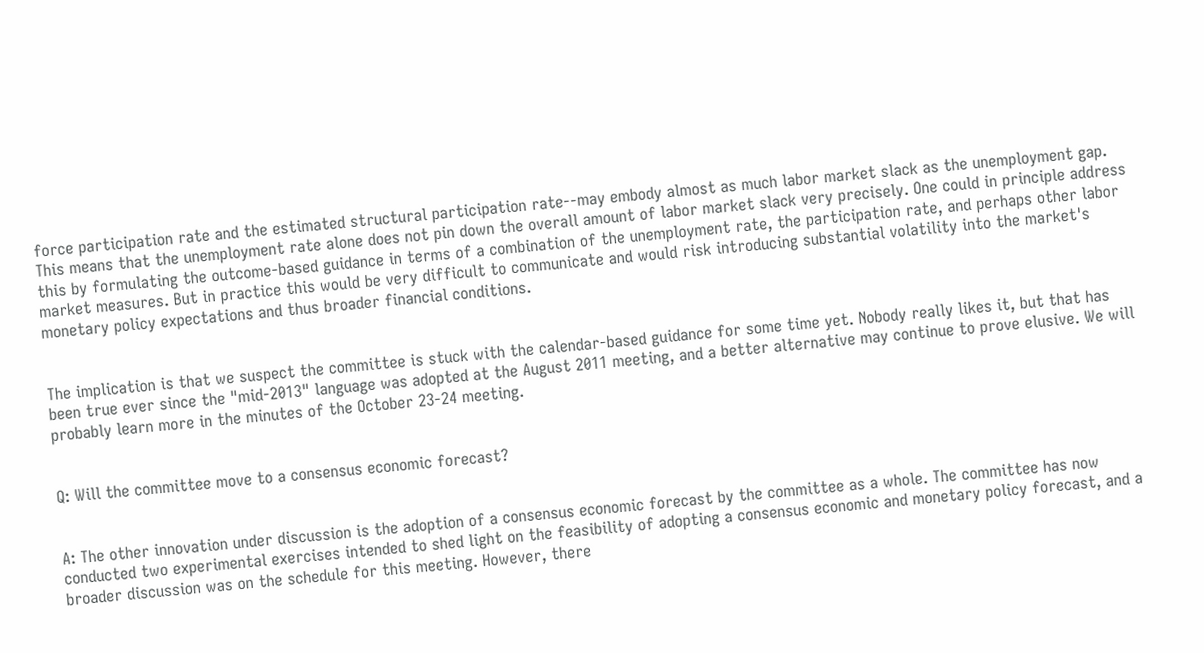force participation rate and the estimated structural participation rate--may embody almost as much labor market slack as the unemployment gap. This means that the unemployment rate alone does not pin down the overall amount of labor market slack very precisely. One could in principle address this by formulating the outcome-based guidance in terms of a combination of the unemployment rate, the participation rate, and perhaps other labor market measures. But in practice this would be very difficult to communicate and would risk introducing substantial volatility into the market's monetary policy expectations and thus broader financial conditions.


The implication is that we suspect the committee is stuck with the calendar-based guidance for some time yet. Nobody really likes it, but that has been true ever since the "mid-2013" language was adopted at the August 2011 meeting, and a better alternative may continue to prove elusive. We will probably learn more in the minutes of the October 23-24 meeting.


Q: Will the committee move to a consensus economic forecast?


A: The other innovation under discussion is the adoption of a consensus economic forecast by the committee as a whole. The committee has now conducted two experimental exercises intended to shed light on the feasibility of adopting a consensus economic and monetary policy forecast, and a broader discussion was on the schedule for this meeting. However, there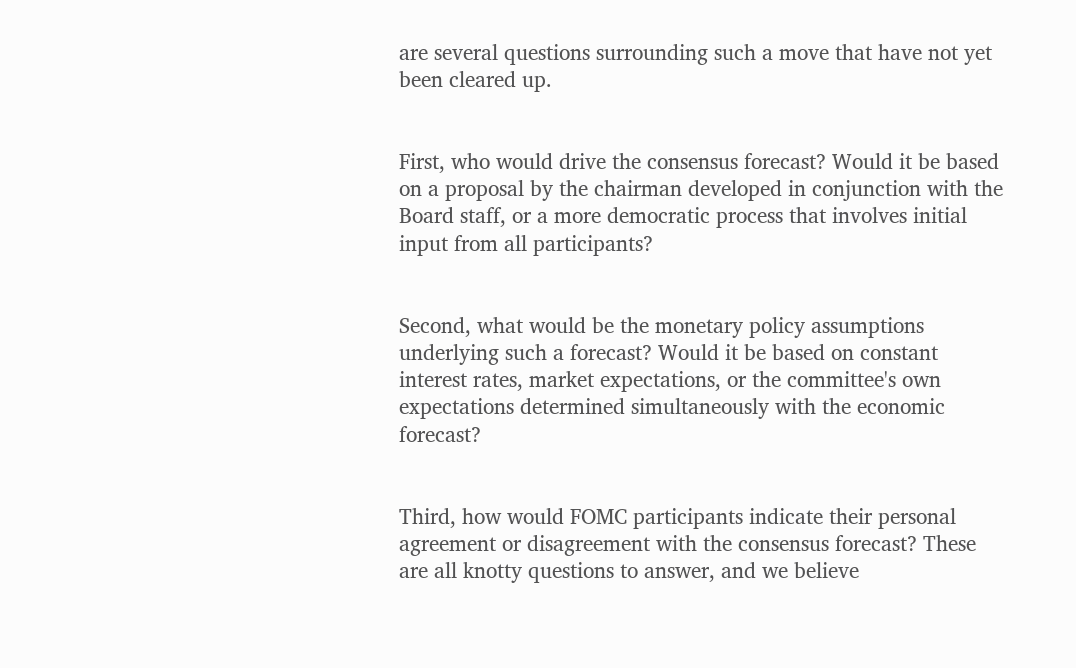are several questions surrounding such a move that have not yet been cleared up.


First, who would drive the consensus forecast? Would it be based on a proposal by the chairman developed in conjunction with the Board staff, or a more democratic process that involves initial input from all participants?


Second, what would be the monetary policy assumptions underlying such a forecast? Would it be based on constant interest rates, market expectations, or the committee's own expectations determined simultaneously with the economic forecast?


Third, how would FOMC participants indicate their personal agreement or disagreement with the consensus forecast? These are all knotty questions to answer, and we believe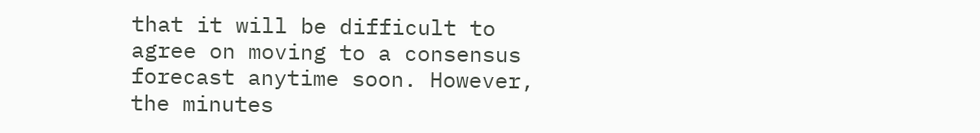that it will be difficult to agree on moving to a consensus forecast anytime soon. However, the minutes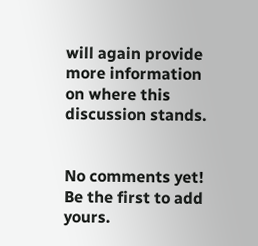will again provide more information on where this discussion stands.


No comments yet! Be the first to add yours.